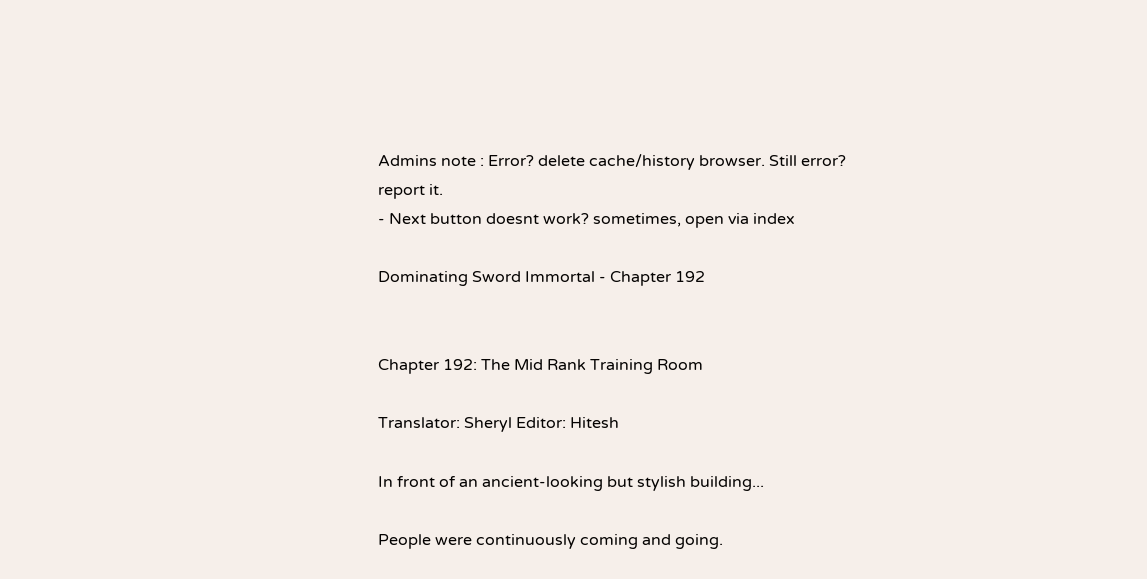Admins note : Error? delete cache/history browser. Still error? report it.
- Next button doesnt work? sometimes, open via index

Dominating Sword Immortal - Chapter 192


Chapter 192: The Mid Rank Training Room

Translator: Sheryl Editor: Hitesh

In front of an ancient-looking but stylish building...

People were continuously coming and going.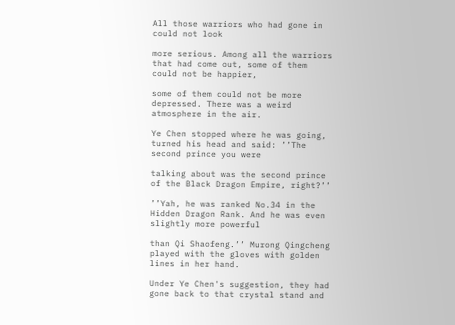All those warriors who had gone in could not look

more serious. Among all the warriors that had come out, some of them could not be happier,

some of them could not be more depressed. There was a weird atmosphere in the air.

Ye Chen stopped where he was going, turned his head and said: ’’The second prince you were

talking about was the second prince of the Black Dragon Empire, right?’’

’’Yah, he was ranked No.34 in the Hidden Dragon Rank. And he was even slightly more powerful

than Qi Shaofeng.’’ Murong Qingcheng played with the gloves with golden lines in her hand.

Under Ye Chen's suggestion, they had gone back to that crystal stand and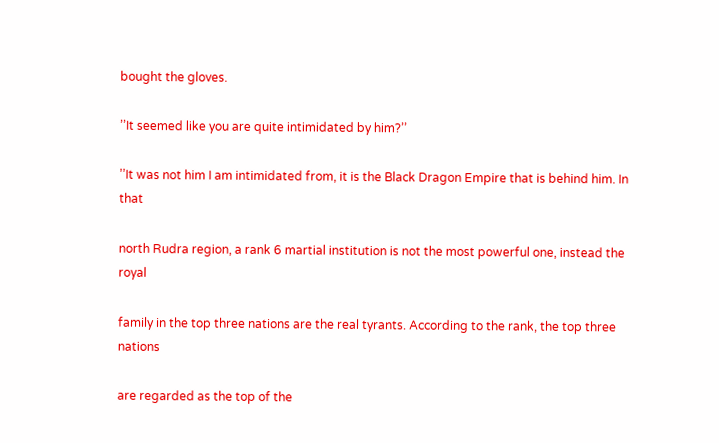bought the gloves.

’’It seemed like you are quite intimidated by him?’’

’’It was not him I am intimidated from, it is the Black Dragon Empire that is behind him. In that

north Rudra region, a rank 6 martial institution is not the most powerful one, instead the royal

family in the top three nations are the real tyrants. According to the rank, the top three nations

are regarded as the top of the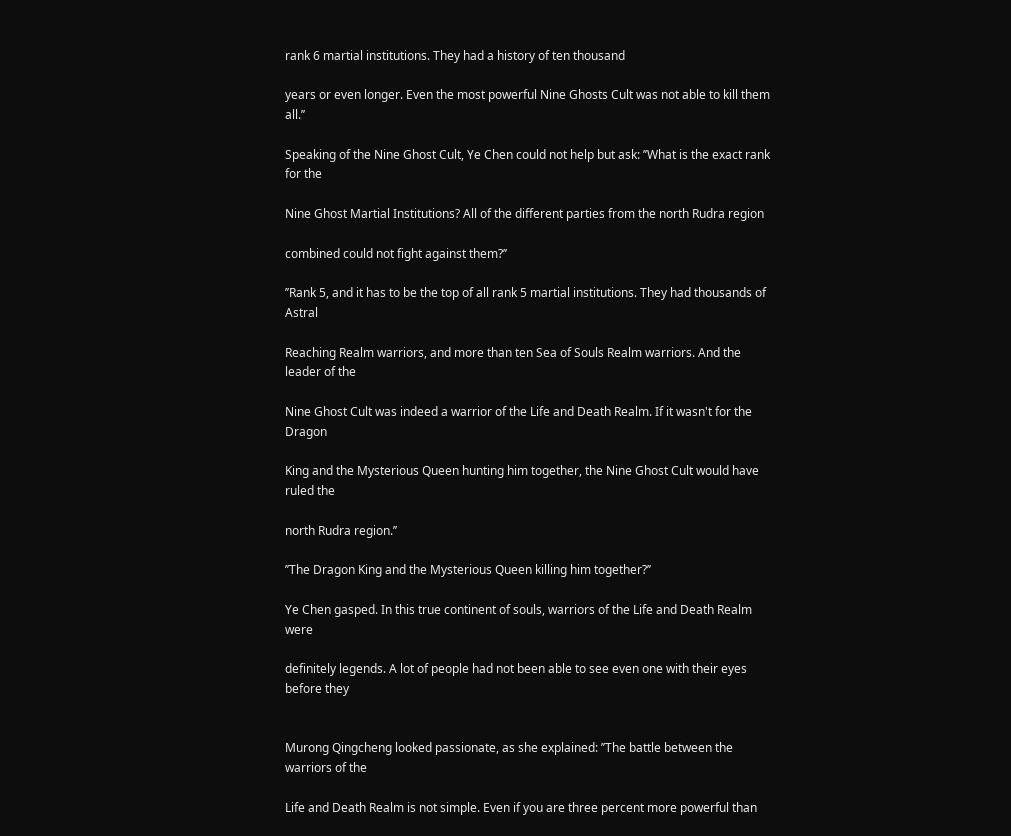rank 6 martial institutions. They had a history of ten thousand

years or even longer. Even the most powerful Nine Ghosts Cult was not able to kill them all.’’

Speaking of the Nine Ghost Cult, Ye Chen could not help but ask: ’’What is the exact rank for the

Nine Ghost Martial Institutions? All of the different parties from the north Rudra region

combined could not fight against them?’’

’’Rank 5, and it has to be the top of all rank 5 martial institutions. They had thousands of Astral

Reaching Realm warriors, and more than ten Sea of Souls Realm warriors. And the leader of the

Nine Ghost Cult was indeed a warrior of the Life and Death Realm. If it wasn't for the Dragon

King and the Mysterious Queen hunting him together, the Nine Ghost Cult would have ruled the

north Rudra region.’’

’’The Dragon King and the Mysterious Queen killing him together?’’

Ye Chen gasped. In this true continent of souls, warriors of the Life and Death Realm were

definitely legends. A lot of people had not been able to see even one with their eyes before they


Murong Qingcheng looked passionate, as she explained: ’’The battle between the warriors of the

Life and Death Realm is not simple. Even if you are three percent more powerful than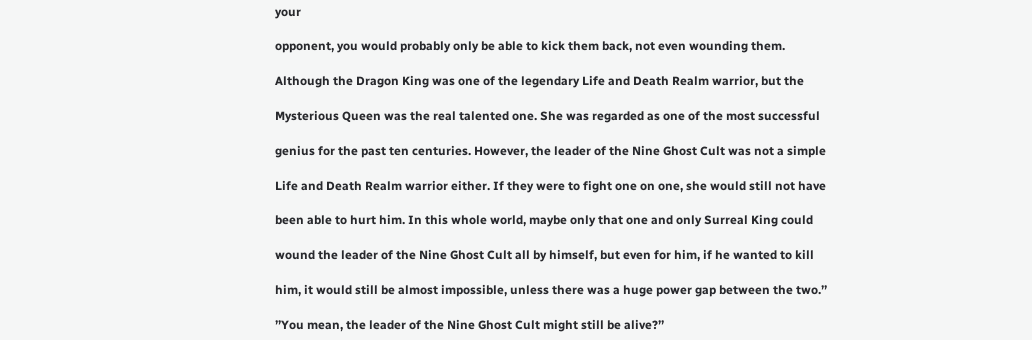your

opponent, you would probably only be able to kick them back, not even wounding them.

Although the Dragon King was one of the legendary Life and Death Realm warrior, but the

Mysterious Queen was the real talented one. She was regarded as one of the most successful

genius for the past ten centuries. However, the leader of the Nine Ghost Cult was not a simple

Life and Death Realm warrior either. If they were to fight one on one, she would still not have

been able to hurt him. In this whole world, maybe only that one and only Surreal King could

wound the leader of the Nine Ghost Cult all by himself, but even for him, if he wanted to kill

him, it would still be almost impossible, unless there was a huge power gap between the two.’’

’’You mean, the leader of the Nine Ghost Cult might still be alive?’’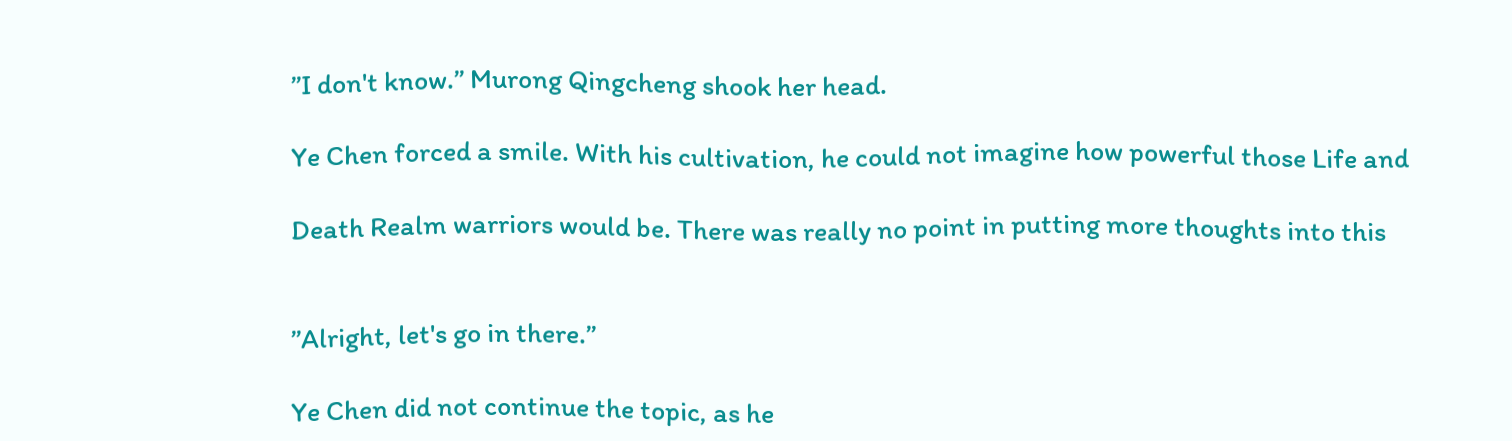’’I don't know.’’ Murong Qingcheng shook her head.

Ye Chen forced a smile. With his cultivation, he could not imagine how powerful those Life and

Death Realm warriors would be. There was really no point in putting more thoughts into this


’’Alright, let's go in there.’’

Ye Chen did not continue the topic, as he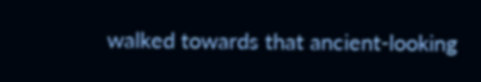walked towards that ancient-looking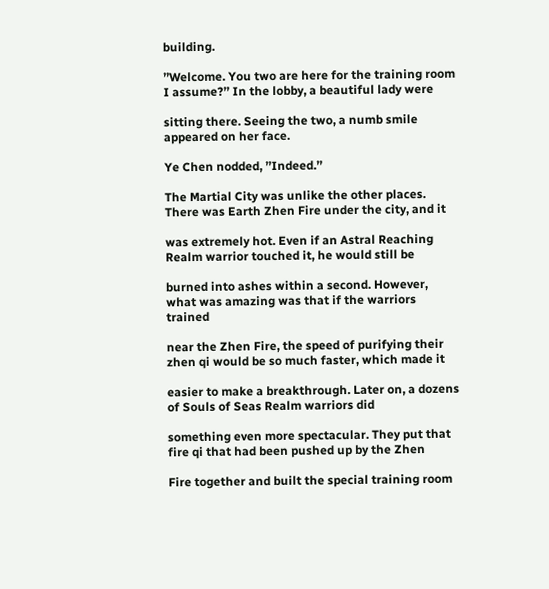building.

’’Welcome. You two are here for the training room I assume?’’ In the lobby, a beautiful lady were

sitting there. Seeing the two, a numb smile appeared on her face.

Ye Chen nodded, ’’Indeed.’’

The Martial City was unlike the other places. There was Earth Zhen Fire under the city, and it

was extremely hot. Even if an Astral Reaching Realm warrior touched it, he would still be

burned into ashes within a second. However, what was amazing was that if the warriors trained

near the Zhen Fire, the speed of purifying their zhen qi would be so much faster, which made it

easier to make a breakthrough. Later on, a dozens of Souls of Seas Realm warriors did

something even more spectacular. They put that fire qi that had been pushed up by the Zhen

Fire together and built the special training room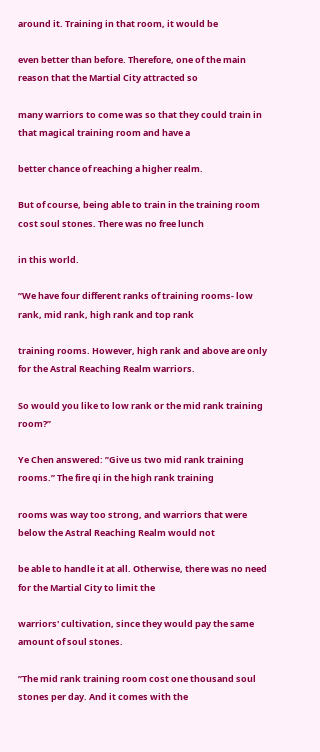around it. Training in that room, it would be

even better than before. Therefore, one of the main reason that the Martial City attracted so

many warriors to come was so that they could train in that magical training room and have a

better chance of reaching a higher realm.

But of course, being able to train in the training room cost soul stones. There was no free lunch

in this world.

’’We have four different ranks of training rooms- low rank, mid rank, high rank and top rank

training rooms. However, high rank and above are only for the Astral Reaching Realm warriors.

So would you like to low rank or the mid rank training room?’’

Ye Chen answered: ’’Give us two mid rank training rooms.’’ The fire qi in the high rank training

rooms was way too strong, and warriors that were below the Astral Reaching Realm would not

be able to handle it at all. Otherwise, there was no need for the Martial City to limit the

warriors' cultivation, since they would pay the same amount of soul stones.

’’The mid rank training room cost one thousand soul stones per day. And it comes with the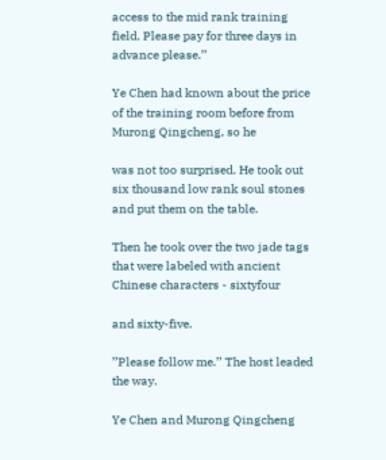access to the mid rank training field. Please pay for three days in advance please.’’

Ye Chen had known about the price of the training room before from Murong Qingcheng, so he

was not too surprised. He took out six thousand low rank soul stones and put them on the table.

Then he took over the two jade tags that were labeled with ancient Chinese characters - sixtyfour

and sixty-five.

’’Please follow me.’’ The host leaded the way.

Ye Chen and Murong Qingcheng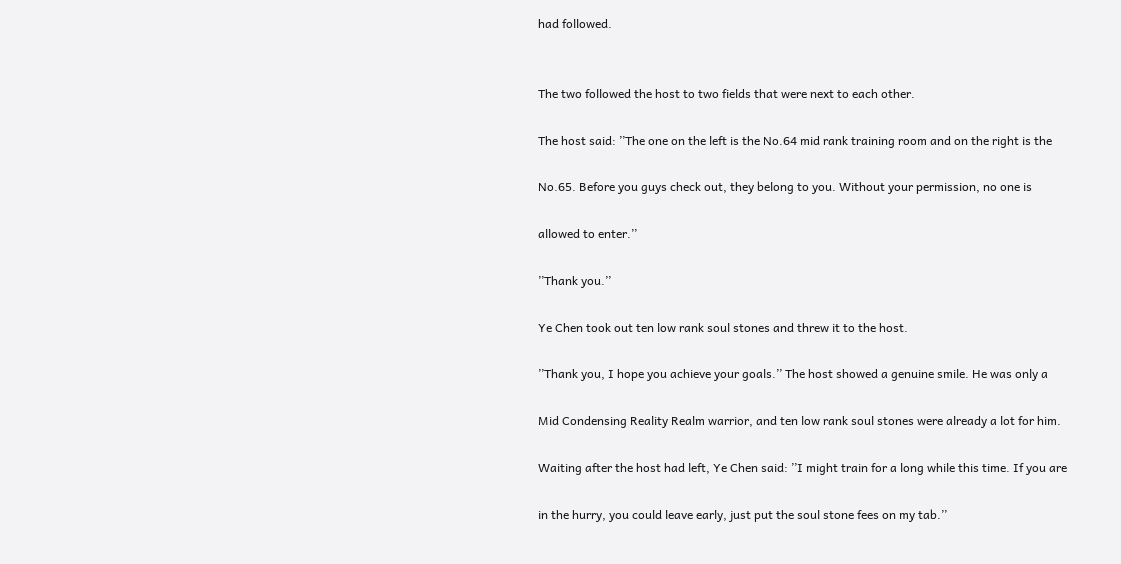had followed.


The two followed the host to two fields that were next to each other.

The host said: ’’The one on the left is the No.64 mid rank training room and on the right is the

No.65. Before you guys check out, they belong to you. Without your permission, no one is

allowed to enter.’’

’’Thank you.’’

Ye Chen took out ten low rank soul stones and threw it to the host.

’’Thank you, I hope you achieve your goals.’’ The host showed a genuine smile. He was only a

Mid Condensing Reality Realm warrior, and ten low rank soul stones were already a lot for him.

Waiting after the host had left, Ye Chen said: ’’I might train for a long while this time. If you are

in the hurry, you could leave early, just put the soul stone fees on my tab.’’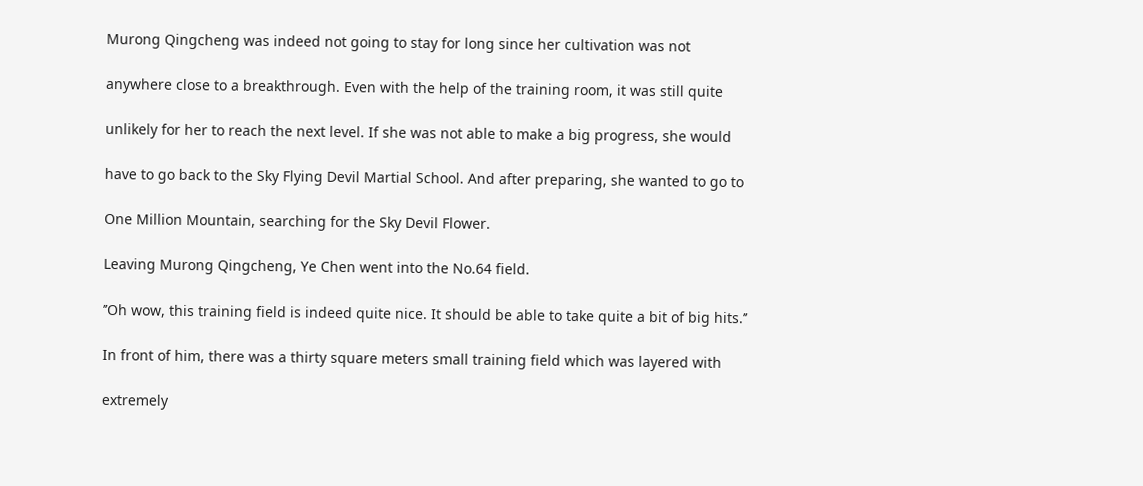Murong Qingcheng was indeed not going to stay for long since her cultivation was not

anywhere close to a breakthrough. Even with the help of the training room, it was still quite

unlikely for her to reach the next level. If she was not able to make a big progress, she would

have to go back to the Sky Flying Devil Martial School. And after preparing, she wanted to go to

One Million Mountain, searching for the Sky Devil Flower.

Leaving Murong Qingcheng, Ye Chen went into the No.64 field.

’’Oh wow, this training field is indeed quite nice. It should be able to take quite a bit of big hits.’’

In front of him, there was a thirty square meters small training field which was layered with

extremely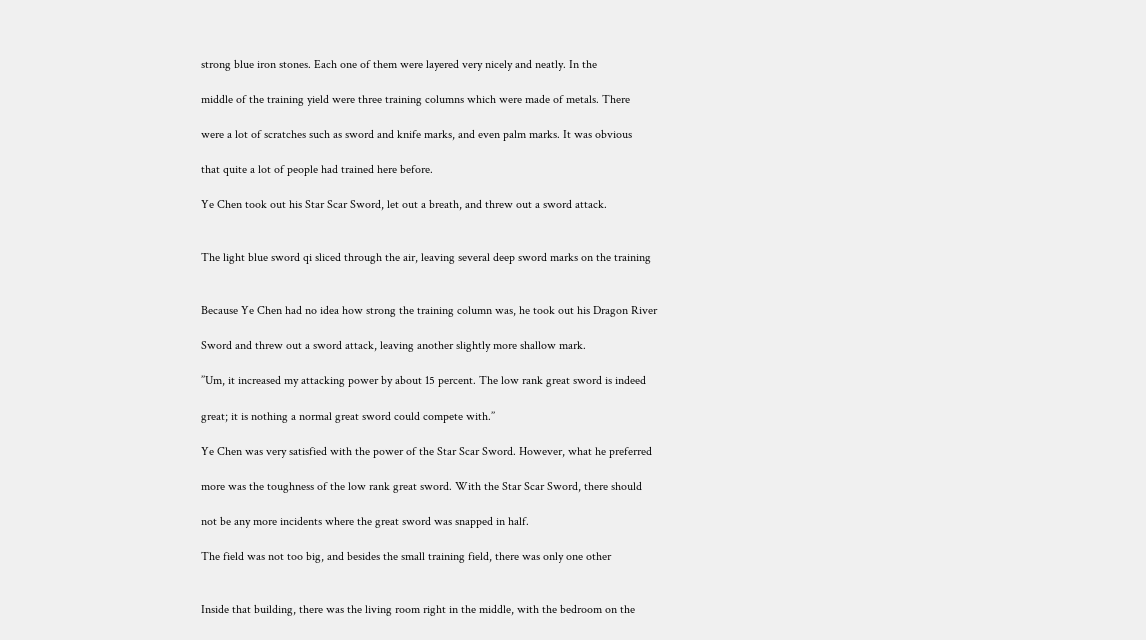strong blue iron stones. Each one of them were layered very nicely and neatly. In the

middle of the training yield were three training columns which were made of metals. There

were a lot of scratches such as sword and knife marks, and even palm marks. It was obvious

that quite a lot of people had trained here before.

Ye Chen took out his Star Scar Sword, let out a breath, and threw out a sword attack.


The light blue sword qi sliced through the air, leaving several deep sword marks on the training


Because Ye Chen had no idea how strong the training column was, he took out his Dragon River

Sword and threw out a sword attack, leaving another slightly more shallow mark.

’’Um, it increased my attacking power by about 15 percent. The low rank great sword is indeed

great; it is nothing a normal great sword could compete with.’’

Ye Chen was very satisfied with the power of the Star Scar Sword. However, what he preferred

more was the toughness of the low rank great sword. With the Star Scar Sword, there should

not be any more incidents where the great sword was snapped in half.

The field was not too big, and besides the small training field, there was only one other


Inside that building, there was the living room right in the middle, with the bedroom on the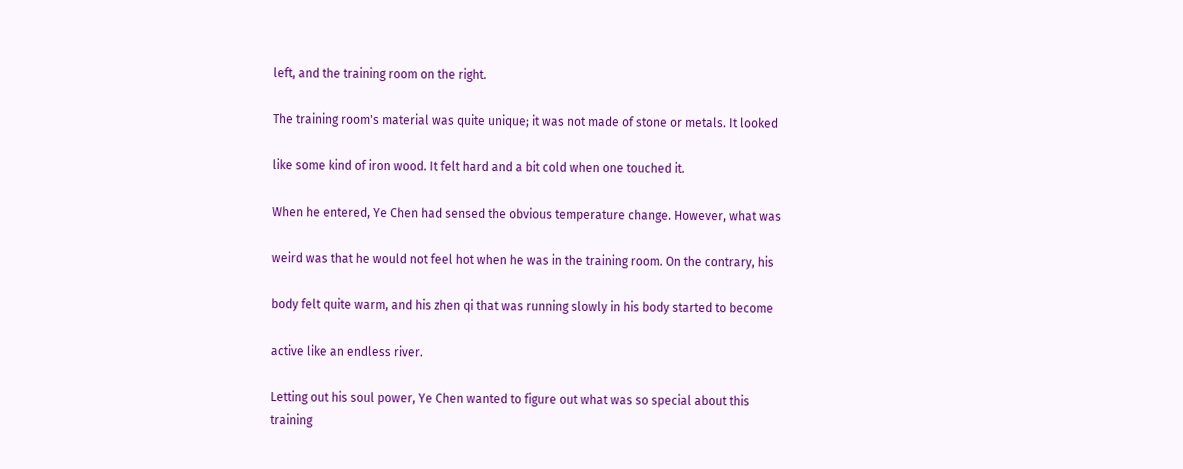left, and the training room on the right.

The training room's material was quite unique; it was not made of stone or metals. It looked

like some kind of iron wood. It felt hard and a bit cold when one touched it.

When he entered, Ye Chen had sensed the obvious temperature change. However, what was

weird was that he would not feel hot when he was in the training room. On the contrary, his

body felt quite warm, and his zhen qi that was running slowly in his body started to become

active like an endless river.

Letting out his soul power, Ye Chen wanted to figure out what was so special about this training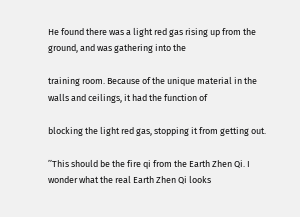He found there was a light red gas rising up from the ground, and was gathering into the

training room. Because of the unique material in the walls and ceilings, it had the function of

blocking the light red gas, stopping it from getting out.

’’This should be the fire qi from the Earth Zhen Qi. I wonder what the real Earth Zhen Qi looks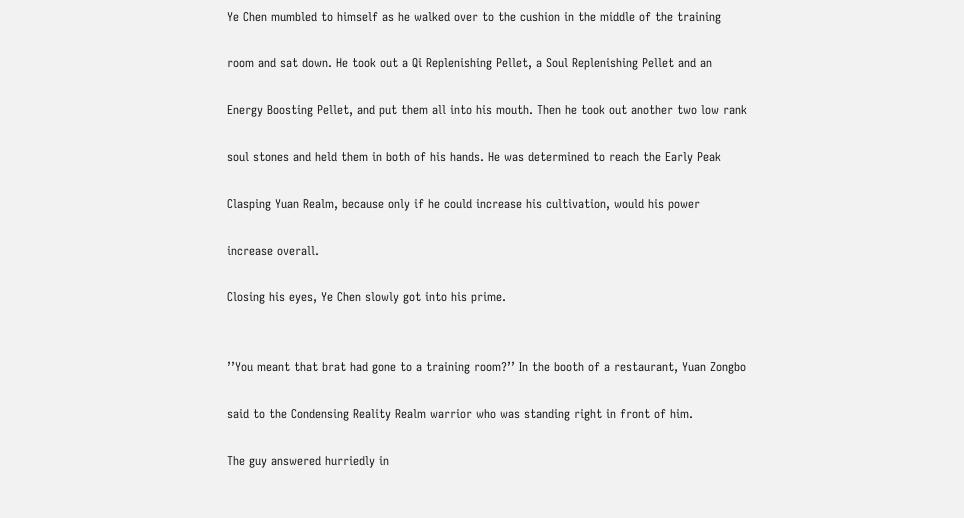Ye Chen mumbled to himself as he walked over to the cushion in the middle of the training

room and sat down. He took out a Qi Replenishing Pellet, a Soul Replenishing Pellet and an

Energy Boosting Pellet, and put them all into his mouth. Then he took out another two low rank

soul stones and held them in both of his hands. He was determined to reach the Early Peak

Clasping Yuan Realm, because only if he could increase his cultivation, would his power

increase overall.

Closing his eyes, Ye Chen slowly got into his prime.


’’You meant that brat had gone to a training room?’’ In the booth of a restaurant, Yuan Zongbo

said to the Condensing Reality Realm warrior who was standing right in front of him.

The guy answered hurriedly in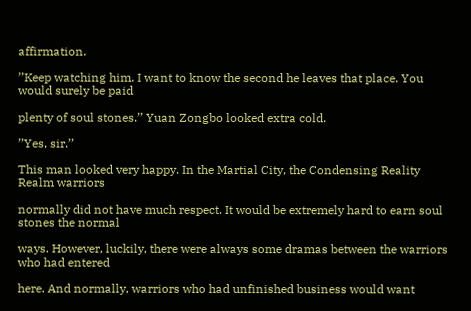affirmation.

’’Keep watching him. I want to know the second he leaves that place. You would surely be paid

plenty of soul stones.’’ Yuan Zongbo looked extra cold.

’’Yes, sir.’’

This man looked very happy. In the Martial City, the Condensing Reality Realm warriors

normally did not have much respect. It would be extremely hard to earn soul stones the normal

ways. However, luckily, there were always some dramas between the warriors who had entered

here. And normally, warriors who had unfinished business would want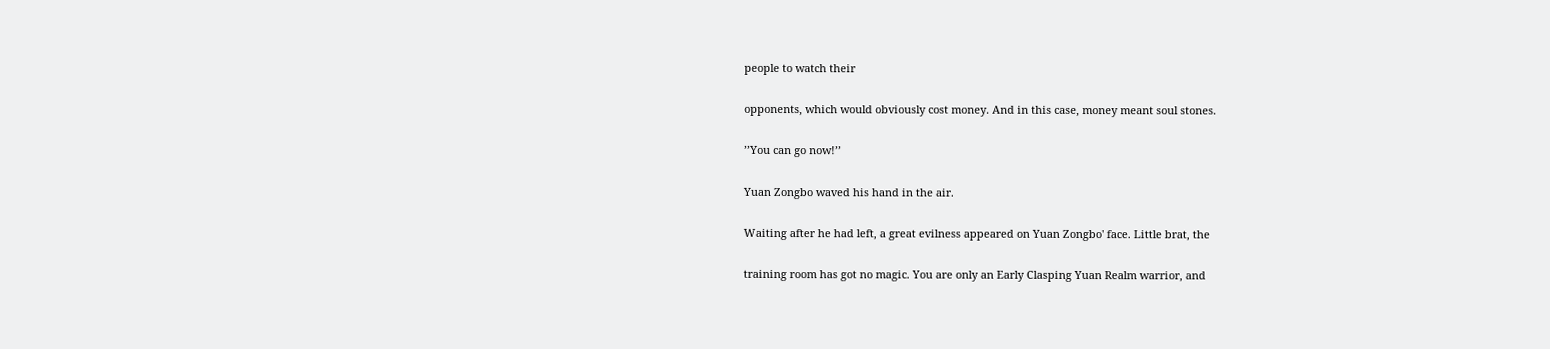people to watch their

opponents, which would obviously cost money. And in this case, money meant soul stones.

’’You can go now!’’

Yuan Zongbo waved his hand in the air.

Waiting after he had left, a great evilness appeared on Yuan Zongbo' face. Little brat, the

training room has got no magic. You are only an Early Clasping Yuan Realm warrior, and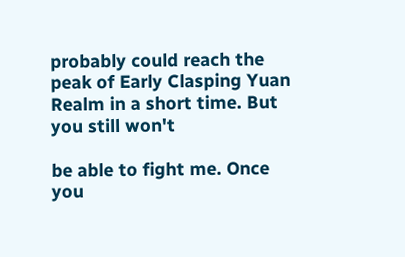probably could reach the peak of Early Clasping Yuan Realm in a short time. But you still won't

be able to fight me. Once you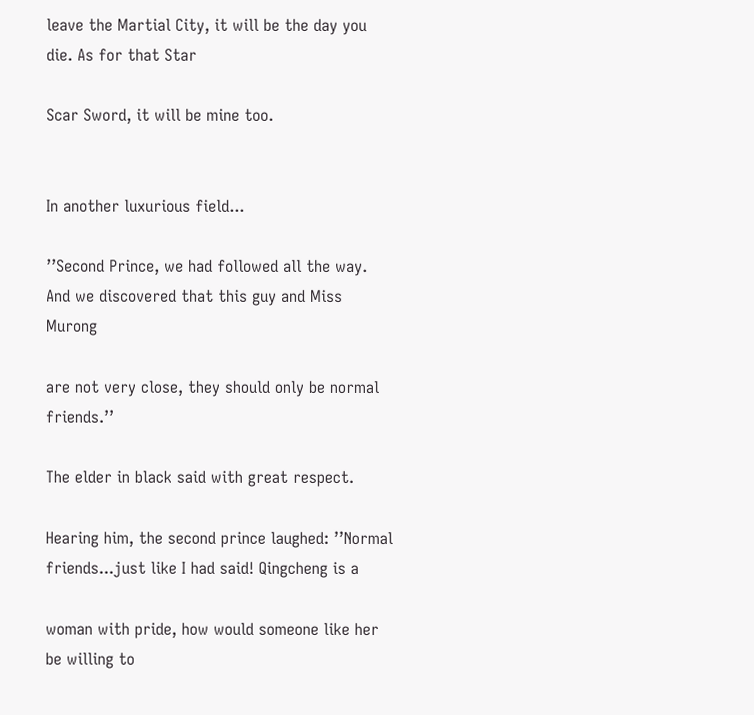leave the Martial City, it will be the day you die. As for that Star

Scar Sword, it will be mine too.


In another luxurious field...

’’Second Prince, we had followed all the way. And we discovered that this guy and Miss Murong

are not very close, they should only be normal friends.’’

The elder in black said with great respect.

Hearing him, the second prince laughed: ’’Normal friends...just like I had said! Qingcheng is a

woman with pride, how would someone like her be willing to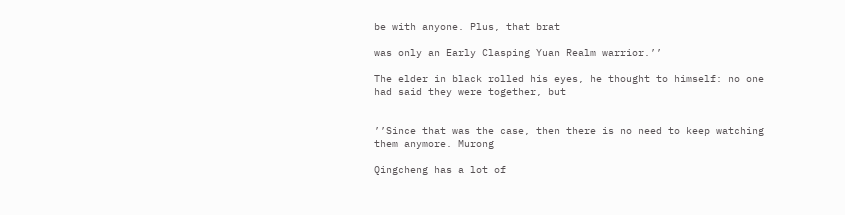be with anyone. Plus, that brat

was only an Early Clasping Yuan Realm warrior.’’

The elder in black rolled his eyes, he thought to himself: no one had said they were together, but


’’Since that was the case, then there is no need to keep watching them anymore. Murong

Qingcheng has a lot of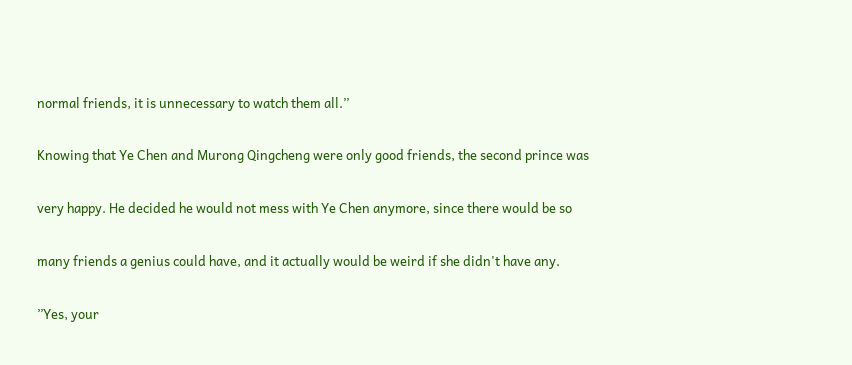normal friends, it is unnecessary to watch them all.’’

Knowing that Ye Chen and Murong Qingcheng were only good friends, the second prince was

very happy. He decided he would not mess with Ye Chen anymore, since there would be so

many friends a genius could have, and it actually would be weird if she didn't have any.

’’Yes, your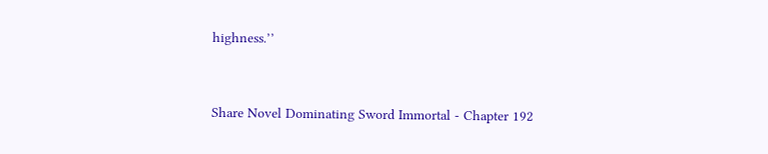highness.’’


Share Novel Dominating Sword Immortal - Chapter 192